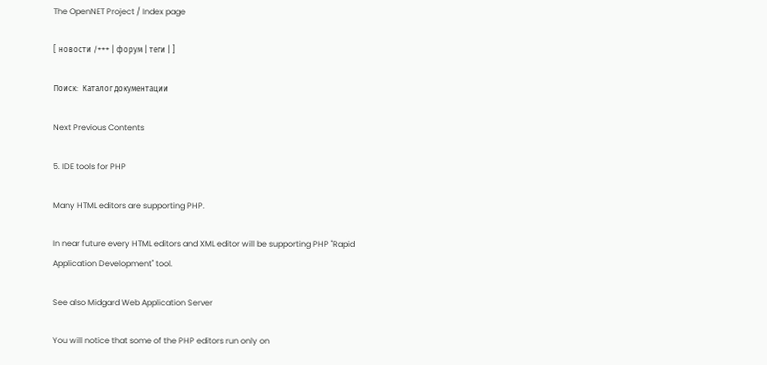The OpenNET Project / Index page

[ новости /+++ | форум | теги | ]

Поиск:  Каталог документации

Next Previous Contents

5. IDE tools for PHP

Many HTML editors are supporting PHP.

In near future every HTML editors and XML editor will be supporting PHP "Rapid Application Development" tool.

See also Midgard Web Application Server

You will notice that some of the PHP editors run only on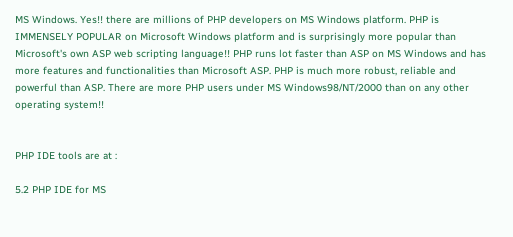MS Windows. Yes!! there are millions of PHP developers on MS Windows platform. PHP is IMMENSELY POPULAR on Microsoft Windows platform and is surprisingly more popular than Microsoft's own ASP web scripting language!! PHP runs lot faster than ASP on MS Windows and has more features and functionalities than Microsoft ASP. PHP is much more robust, reliable and powerful than ASP. There are more PHP users under MS Windows98/NT/2000 than on any other operating system!!


PHP IDE tools are at :

5.2 PHP IDE for MS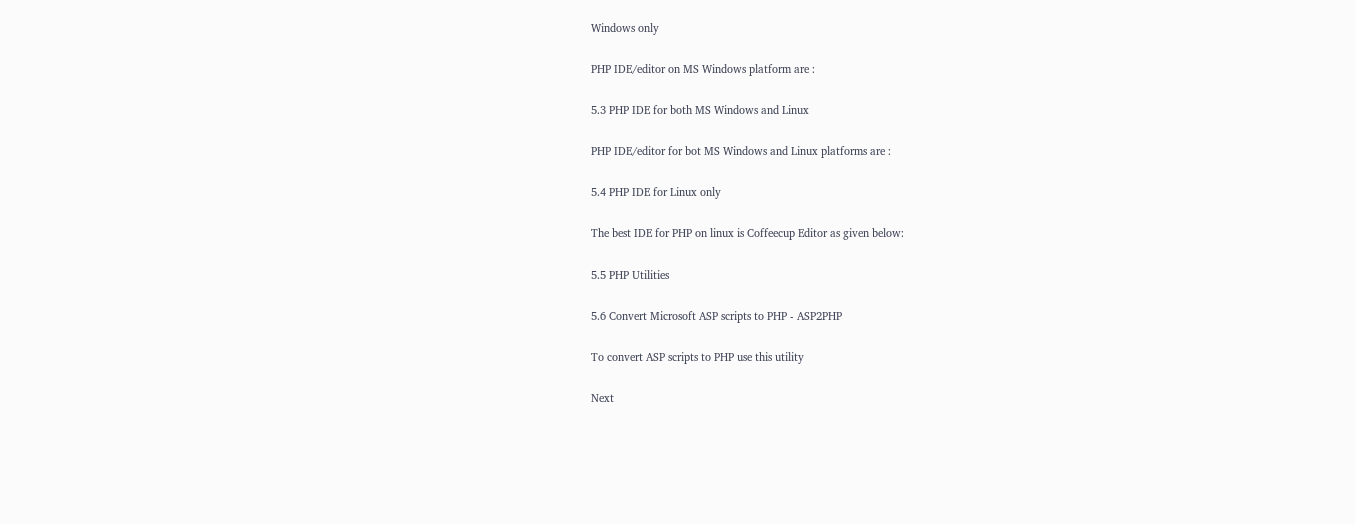Windows only

PHP IDE/editor on MS Windows platform are :

5.3 PHP IDE for both MS Windows and Linux

PHP IDE/editor for bot MS Windows and Linux platforms are :

5.4 PHP IDE for Linux only

The best IDE for PHP on linux is Coffeecup Editor as given below:

5.5 PHP Utilities

5.6 Convert Microsoft ASP scripts to PHP - ASP2PHP

To convert ASP scripts to PHP use this utility

Next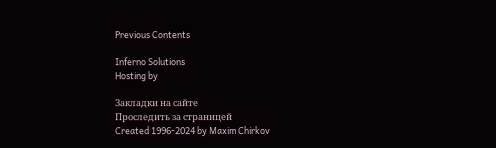Previous Contents

Inferno Solutions
Hosting by

Закладки на сайте
Проследить за страницей
Created 1996-2024 by Maxim Chirkov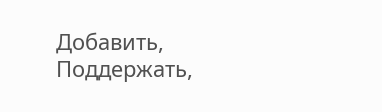Добавить, Поддержать,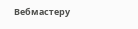Вебмастеру